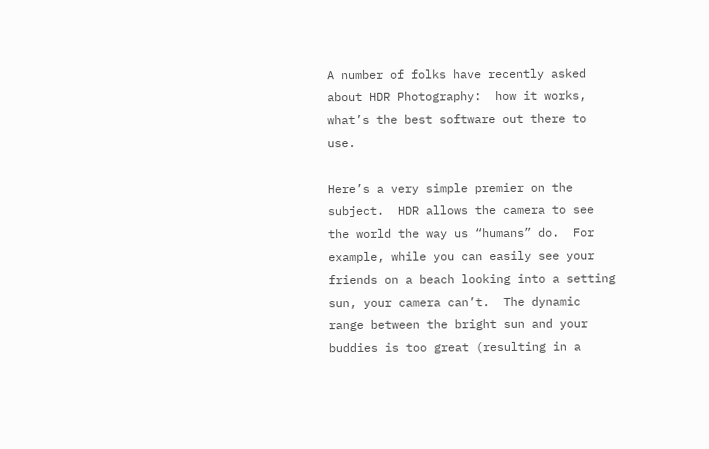A number of folks have recently asked about HDR Photography:  how it works, what’s the best software out there to use.

Here’s a very simple premier on the subject.  HDR allows the camera to see the world the way us “humans” do.  For example, while you can easily see your friends on a beach looking into a setting sun, your camera can’t.  The dynamic range between the bright sun and your buddies is too great (resulting in a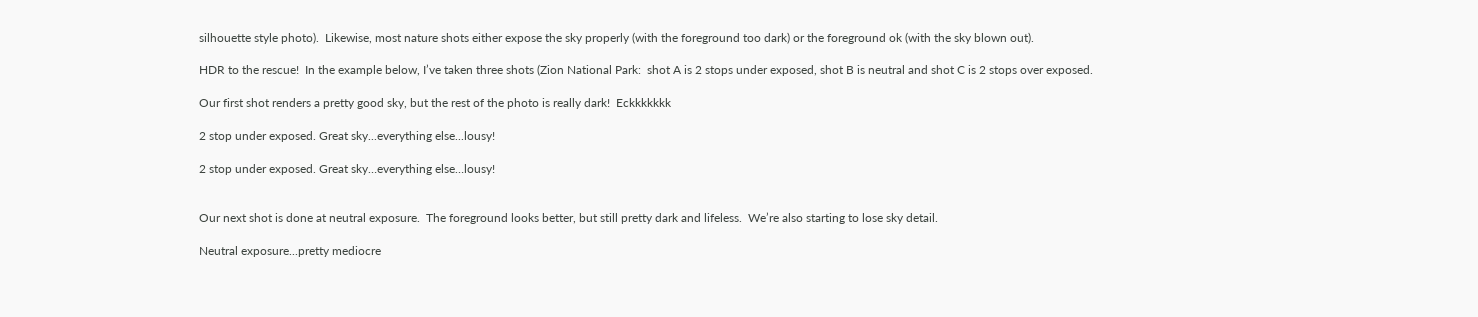silhouette style photo).  Likewise, most nature shots either expose the sky properly (with the foreground too dark) or the foreground ok (with the sky blown out).

HDR to the rescue!  In the example below, I’ve taken three shots (Zion National Park:  shot A is 2 stops under exposed, shot B is neutral and shot C is 2 stops over exposed.

Our first shot renders a pretty good sky, but the rest of the photo is really dark!  Eckkkkkkk

2 stop under exposed. Great sky...everything else...lousy!

2 stop under exposed. Great sky…everything else…lousy!


Our next shot is done at neutral exposure.  The foreground looks better, but still pretty dark and lifeless.  We’re also starting to lose sky detail.

Neutral exposure...pretty mediocre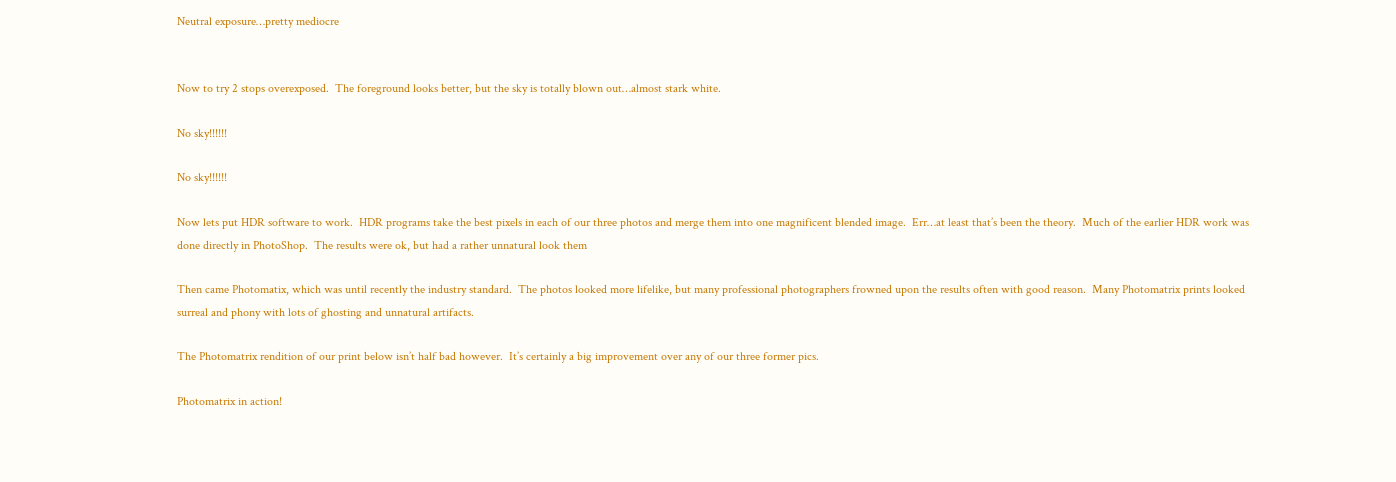Neutral exposure…pretty mediocre


Now to try 2 stops overexposed.  The foreground looks better, but the sky is totally blown out…almost stark white.

No sky!!!!!!

No sky!!!!!!

Now lets put HDR software to work.  HDR programs take the best pixels in each of our three photos and merge them into one magnificent blended image.  Err…at least that’s been the theory.  Much of the earlier HDR work was done directly in PhotoShop.  The results were ok, but had a rather unnatural look them

Then came Photomatix, which was until recently the industry standard.  The photos looked more lifelike, but many professional photographers frowned upon the results often with good reason.  Many Photomatrix prints looked surreal and phony with lots of ghosting and unnatural artifacts.

The Photomatrix rendition of our print below isn’t half bad however.  It’s certainly a big improvement over any of our three former pics.

Photomatrix in action!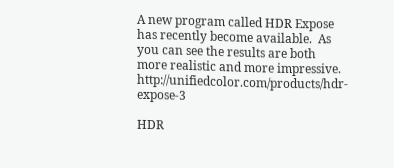A new program called HDR Expose has recently become available.  As you can see the results are both more realistic and more impressive. http://unifiedcolor.com/products/hdr-expose-3

HDR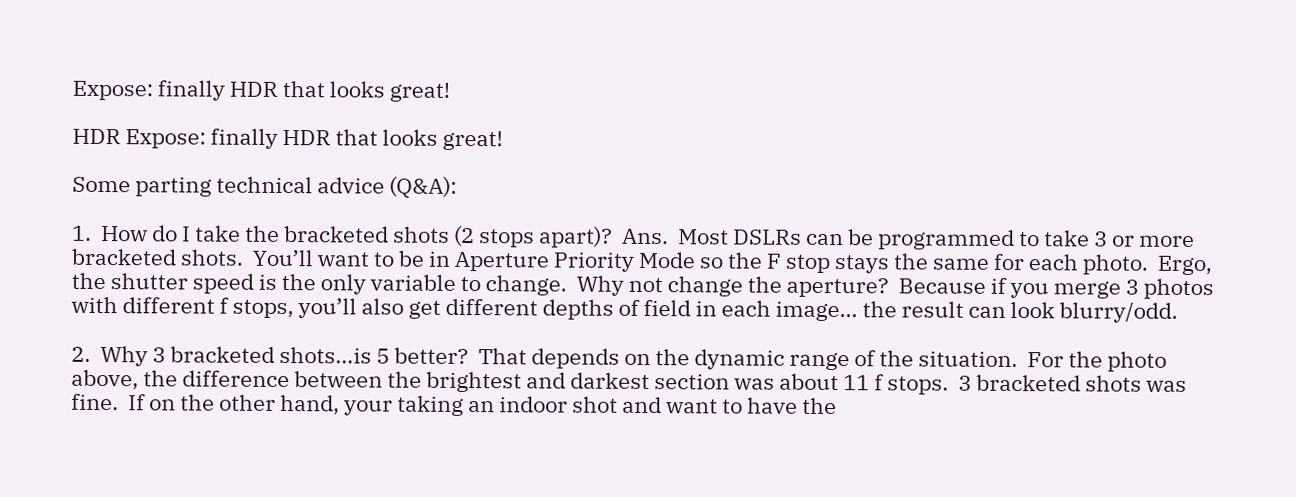Expose: finally HDR that looks great!

HDR Expose: finally HDR that looks great!

Some parting technical advice (Q&A):

1.  How do I take the bracketed shots (2 stops apart)?  Ans.  Most DSLRs can be programmed to take 3 or more bracketed shots.  You’ll want to be in Aperture Priority Mode so the F stop stays the same for each photo.  Ergo, the shutter speed is the only variable to change.  Why not change the aperture?  Because if you merge 3 photos with different f stops, you’ll also get different depths of field in each image… the result can look blurry/odd.

2.  Why 3 bracketed shots…is 5 better?  That depends on the dynamic range of the situation.  For the photo above, the difference between the brightest and darkest section was about 11 f stops.  3 bracketed shots was fine.  If on the other hand, your taking an indoor shot and want to have the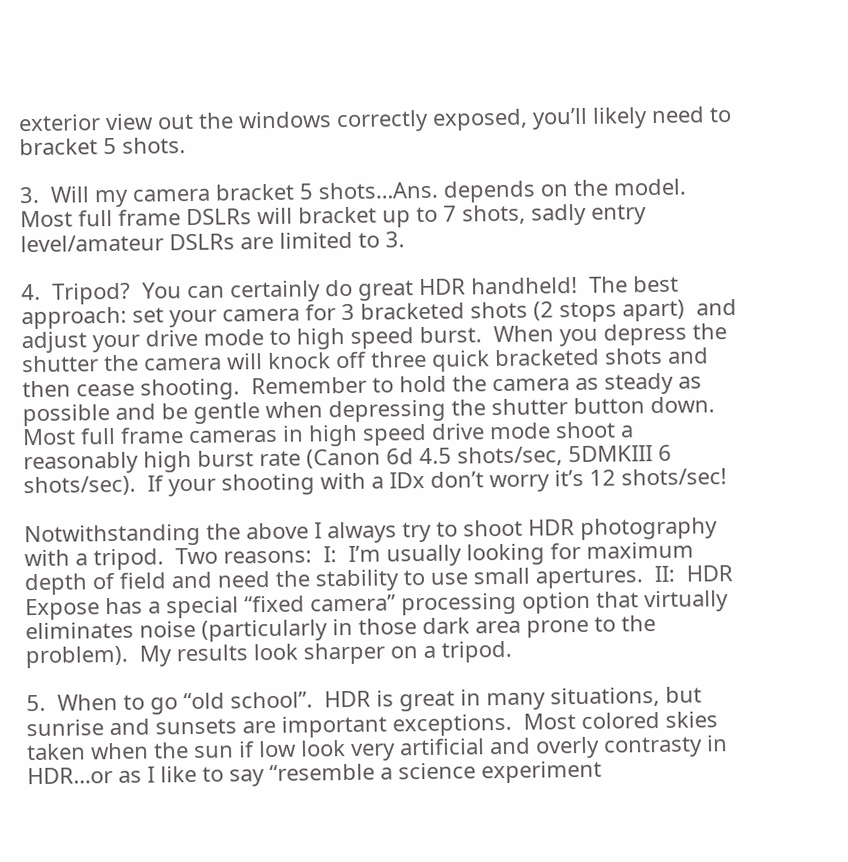exterior view out the windows correctly exposed, you’ll likely need to bracket 5 shots.

3.  Will my camera bracket 5 shots…Ans. depends on the model.  Most full frame DSLRs will bracket up to 7 shots, sadly entry level/amateur DSLRs are limited to 3.

4.  Tripod?  You can certainly do great HDR handheld!  The best approach: set your camera for 3 bracketed shots (2 stops apart)  and adjust your drive mode to high speed burst.  When you depress the shutter the camera will knock off three quick bracketed shots and then cease shooting.  Remember to hold the camera as steady as possible and be gentle when depressing the shutter button down.  Most full frame cameras in high speed drive mode shoot a reasonably high burst rate (Canon 6d 4.5 shots/sec, 5DMKIII 6 shots/sec).  If your shooting with a IDx don’t worry it’s 12 shots/sec!

Notwithstanding the above I always try to shoot HDR photography with a tripod.  Two reasons:  I:  I’m usually looking for maximum depth of field and need the stability to use small apertures.  II:  HDR Expose has a special “fixed camera” processing option that virtually eliminates noise (particularly in those dark area prone to the problem).  My results look sharper on a tripod.

5.  When to go “old school”.  HDR is great in many situations, but sunrise and sunsets are important exceptions.  Most colored skies taken when the sun if low look very artificial and overly contrasty in HDR…or as I like to say “resemble a science experiment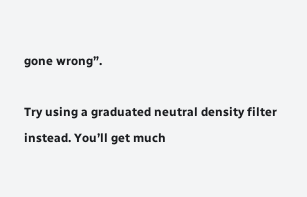gone wrong”.

Try using a graduated neutral density filter instead. You’ll get much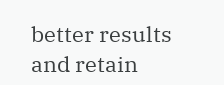better results and retain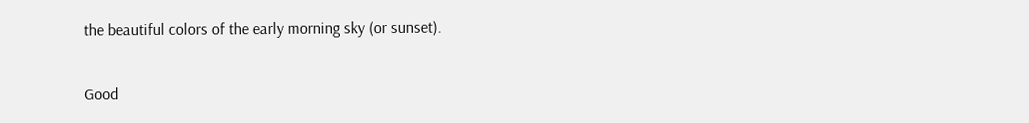the beautiful colors of the early morning sky (or sunset).

Good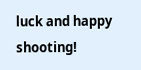luck and happy shooting!